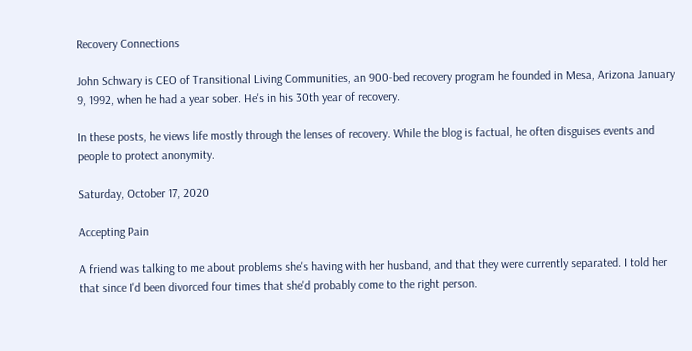Recovery Connections

John Schwary is CEO of Transitional Living Communities, an 900-bed recovery program he founded in Mesa, Arizona January 9, 1992, when he had a year sober. He's in his 30th year of recovery.

In these posts, he views life mostly through the lenses of recovery. While the blog is factual, he often disguises events and people to protect anonymity.

Saturday, October 17, 2020

Accepting Pain

A friend was talking to me about problems she's having with her husband, and that they were currently separated. I told her that since I'd been divorced four times that she'd probably come to the right person.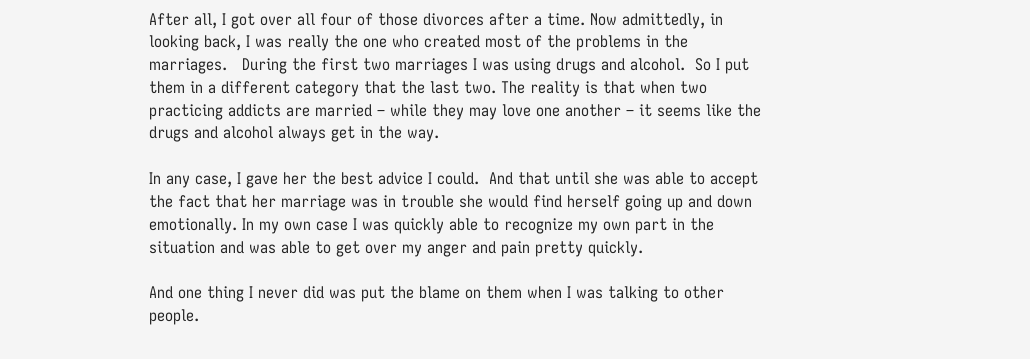After all, I got over all four of those divorces after a time. Now admittedly, in looking back, I was really the one who created most of the problems in the marriages.   During the first two marriages I was using drugs and alcohol.  So I put them in a different category that the last two. The reality is that when two practicing addicts are married – while they may love one another – it seems like the drugs and alcohol always get in the way.

In any case, I gave her the best advice I could.  And that until she was able to accept the fact that her marriage was in trouble she would find herself going up and down emotionally. In my own case I was quickly able to recognize my own part in the situation and was able to get over my anger and pain pretty quickly.

And one thing I never did was put the blame on them when I was talking to other people.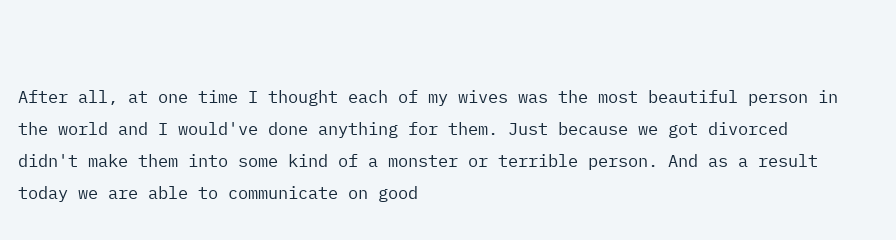After all, at one time I thought each of my wives was the most beautiful person in the world and I would've done anything for them. Just because we got divorced didn't make them into some kind of a monster or terrible person. And as a result today we are able to communicate on good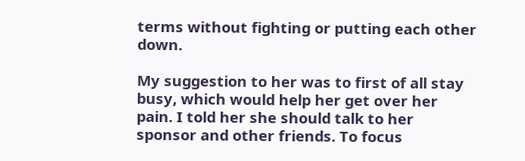terms without fighting or putting each other down.

My suggestion to her was to first of all stay busy, which would help her get over her pain. I told her she should talk to her sponsor and other friends. To focus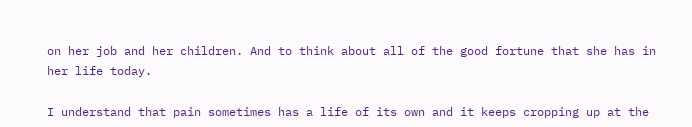on her job and her children. And to think about all of the good fortune that she has in her life today.

I understand that pain sometimes has a life of its own and it keeps cropping up at the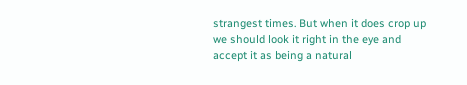strangest times. But when it does crop up we should look it right in the eye and accept it as being a natural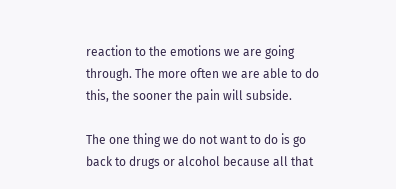reaction to the emotions we are going through. The more often we are able to do this, the sooner the pain will subside.

The one thing we do not want to do is go back to drugs or alcohol because all that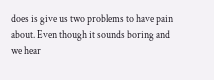does is give us two problems to have pain about. Even though it sounds boring and we hear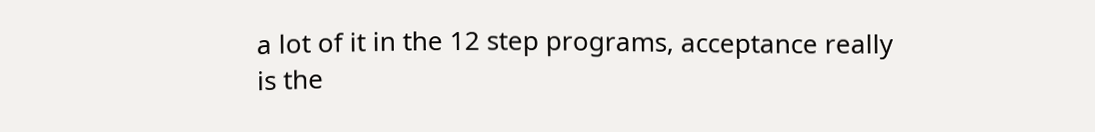a lot of it in the 12 step programs, acceptance really is the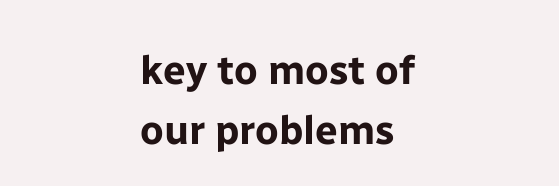key to most of our problems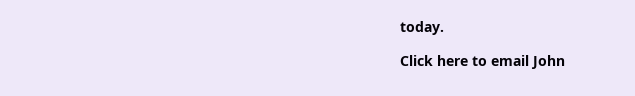today.

Click here to email John